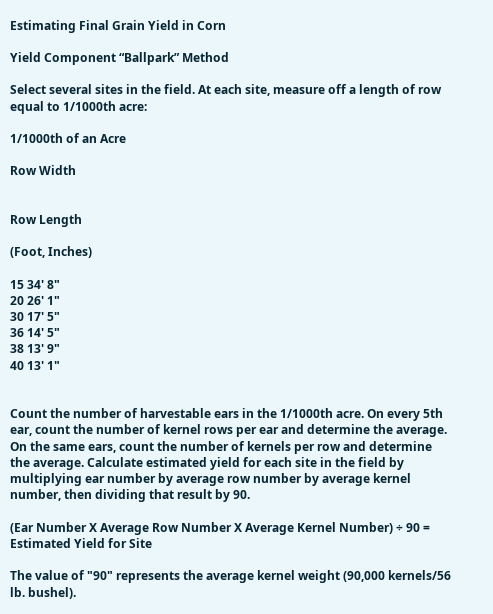Estimating Final Grain Yield in Corn

Yield Component “Ballpark” Method

Select several sites in the field. At each site, measure off a length of row equal to 1/1000th acre:

1/1000th of an Acre

Row Width


Row Length

(Foot, Inches)

15 34' 8"
20 26' 1"
30 17' 5"
36 14' 5"
38 13' 9"
40 13' 1"


Count the number of harvestable ears in the 1/1000th acre. On every 5th ear, count the number of kernel rows per ear and determine the average. On the same ears, count the number of kernels per row and determine the average. Calculate estimated yield for each site in the field by multiplying ear number by average row number by average kernel number, then dividing that result by 90.

(Ear Number X Average Row Number X Average Kernel Number) ÷ 90 = Estimated Yield for Site

The value of "90" represents the average kernel weight (90,000 kernels/56 lb. bushel).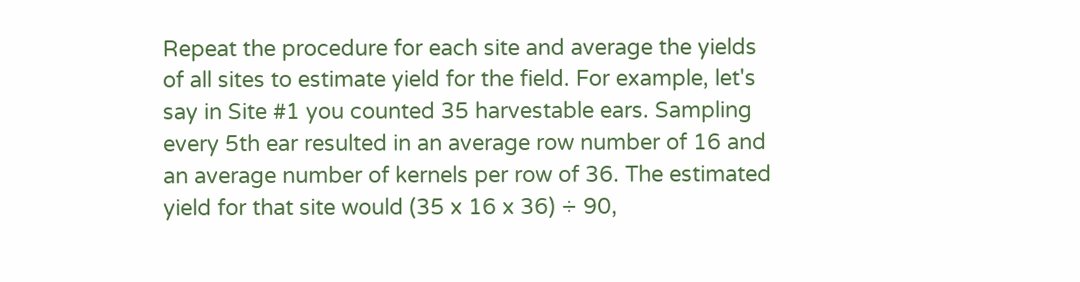Repeat the procedure for each site and average the yields of all sites to estimate yield for the field. For example, let's say in Site #1 you counted 35 harvestable ears. Sampling every 5th ear resulted in an average row number of 16 and an average number of kernels per row of 36. The estimated yield for that site would (35 x 16 x 36) ÷ 90,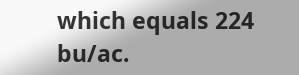which equals 224 bu/ac.